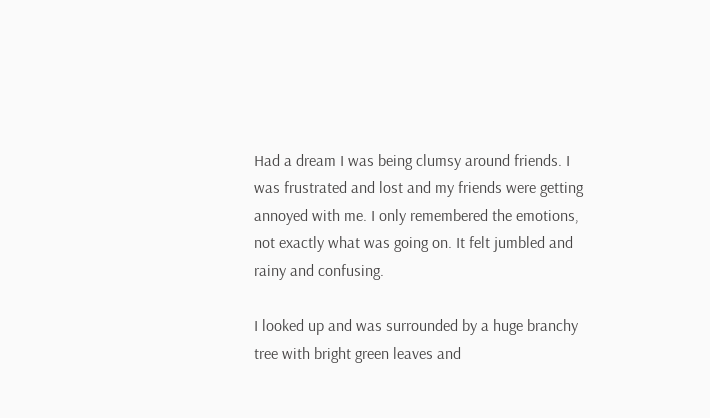Had a dream I was being clumsy around friends. I was frustrated and lost and my friends were getting annoyed with me. I only remembered the emotions, not exactly what was going on. It felt jumbled and rainy and confusing.

I looked up and was surrounded by a huge branchy tree with bright green leaves and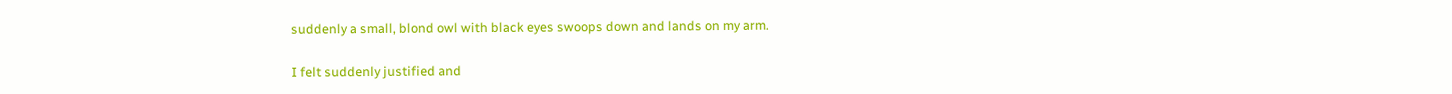suddenly a small, blond owl with black eyes swoops down and lands on my arm.

I felt suddenly justified and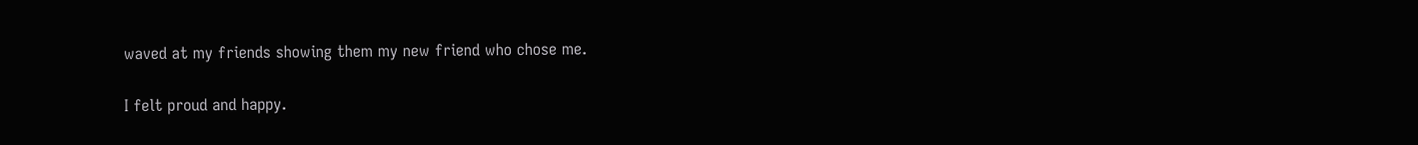waved at my friends showing them my new friend who chose me.

I felt proud and happy.